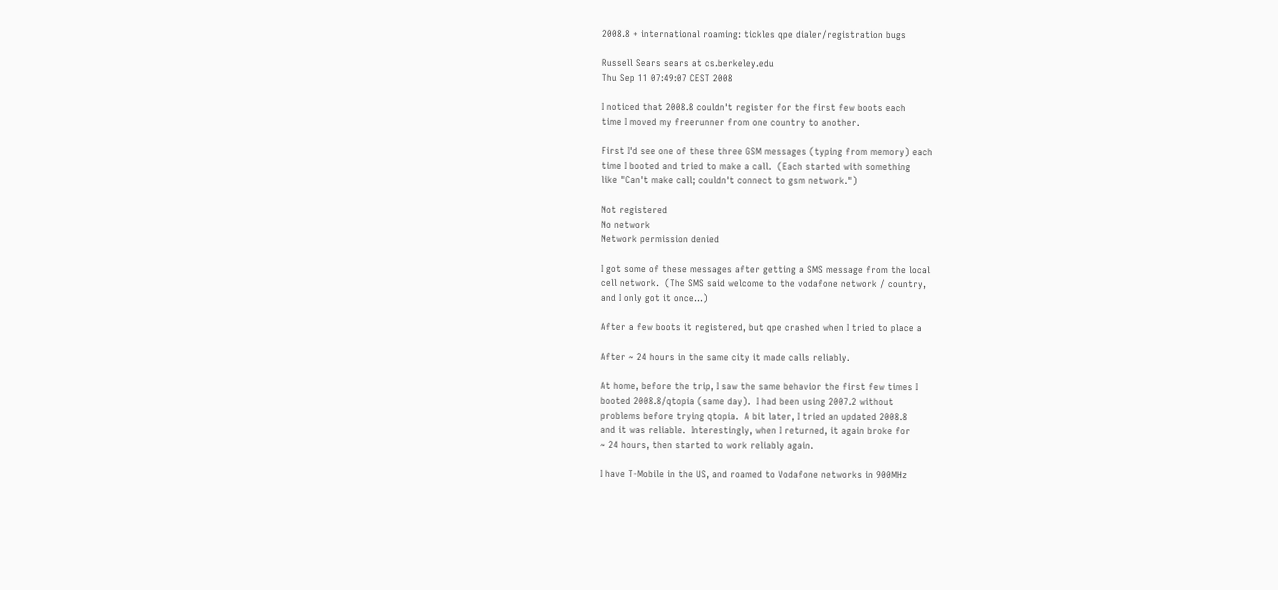2008.8 + international roaming: tickles qpe dialer/registration bugs

Russell Sears sears at cs.berkeley.edu
Thu Sep 11 07:49:07 CEST 2008

I noticed that 2008.8 couldn't register for the first few boots each
time I moved my freerunner from one country to another.

First I'd see one of these three GSM messages (typing from memory) each
time I booted and tried to make a call.  (Each started with something
like "Can't make call; couldn't connect to gsm network.")

Not registered
No network
Network permission denied

I got some of these messages after getting a SMS message from the local
cell network.  (The SMS said welcome to the vodafone network / country,
and I only got it once...)

After a few boots it registered, but qpe crashed when I tried to place a

After ~ 24 hours in the same city it made calls reliably.

At home, before the trip, I saw the same behavior the first few times I
booted 2008.8/qtopia (same day).  I had been using 2007.2 without
problems before trying qtopia.  A bit later, I tried an updated 2008.8
and it was reliable.  Interestingly, when I returned, it again broke for
~ 24 hours, then started to work reliably again.

I have T-Mobile in the US, and roamed to Vodafone networks in 900MHz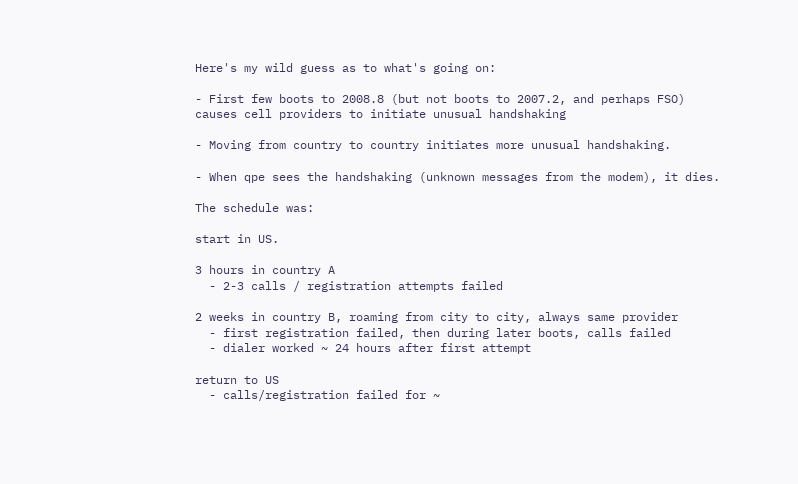Here's my wild guess as to what's going on:

- First few boots to 2008.8 (but not boots to 2007.2, and perhaps FSO)
causes cell providers to initiate unusual handshaking

- Moving from country to country initiates more unusual handshaking.

- When qpe sees the handshaking (unknown messages from the modem), it dies.

The schedule was:

start in US.

3 hours in country A
  - 2-3 calls / registration attempts failed

2 weeks in country B, roaming from city to city, always same provider
  - first registration failed, then during later boots, calls failed
  - dialer worked ~ 24 hours after first attempt

return to US
  - calls/registration failed for ~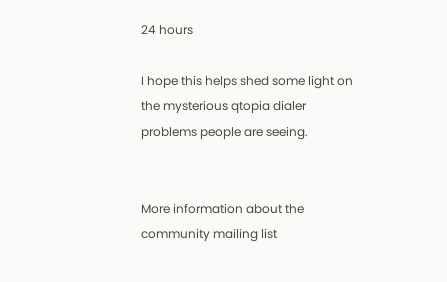24 hours

I hope this helps shed some light on the mysterious qtopia dialer
problems people are seeing.


More information about the community mailing list